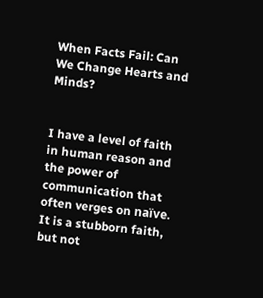When Facts Fail: Can We Change Hearts and Minds?


I have a level of faith in human reason and the power of communication that often verges on naïve. It is a stubborn faith, but not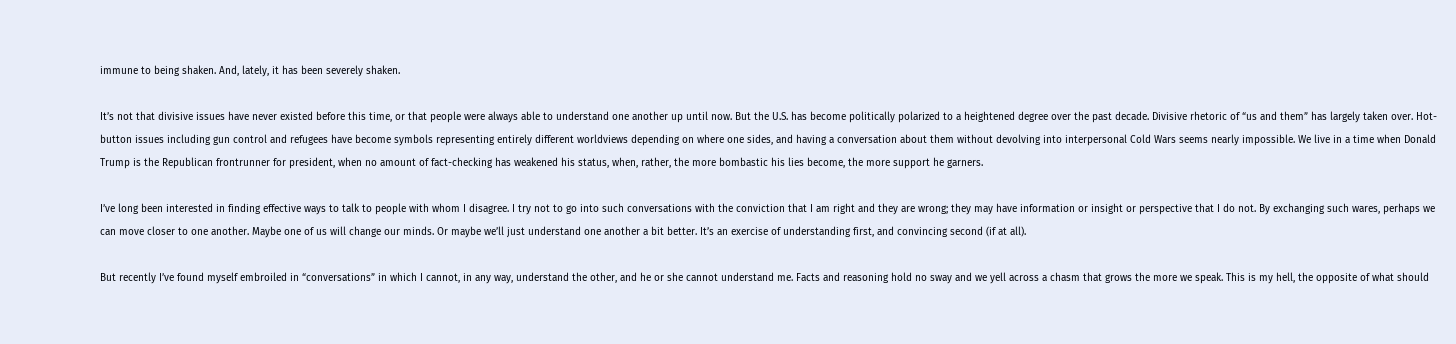immune to being shaken. And, lately, it has been severely shaken.

It’s not that divisive issues have never existed before this time, or that people were always able to understand one another up until now. But the U.S. has become politically polarized to a heightened degree over the past decade. Divisive rhetoric of “us and them” has largely taken over. Hot-button issues including gun control and refugees have become symbols representing entirely different worldviews depending on where one sides, and having a conversation about them without devolving into interpersonal Cold Wars seems nearly impossible. We live in a time when Donald Trump is the Republican frontrunner for president, when no amount of fact-checking has weakened his status, when, rather, the more bombastic his lies become, the more support he garners.

I’ve long been interested in finding effective ways to talk to people with whom I disagree. I try not to go into such conversations with the conviction that I am right and they are wrong; they may have information or insight or perspective that I do not. By exchanging such wares, perhaps we can move closer to one another. Maybe one of us will change our minds. Or maybe we’ll just understand one another a bit better. It’s an exercise of understanding first, and convincing second (if at all).

But recently I’ve found myself embroiled in “conversations” in which I cannot, in any way, understand the other, and he or she cannot understand me. Facts and reasoning hold no sway and we yell across a chasm that grows the more we speak. This is my hell, the opposite of what should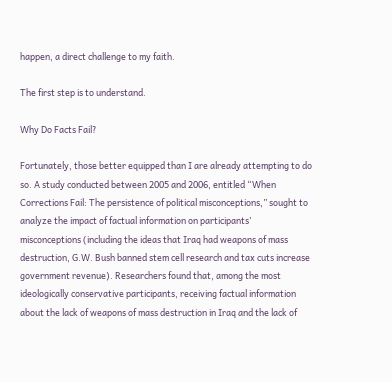happen, a direct challenge to my faith.

The first step is to understand.

Why Do Facts Fail?

Fortunately, those better equipped than I are already attempting to do so. A study conducted between 2005 and 2006, entitled “When Corrections Fail: The persistence of political misconceptions,” sought to analyze the impact of factual information on participants’ misconceptions (including the ideas that Iraq had weapons of mass destruction, G.W. Bush banned stem cell research and tax cuts increase government revenue). Researchers found that, among the most ideologically conservative participants, receiving factual information about the lack of weapons of mass destruction in Iraq and the lack of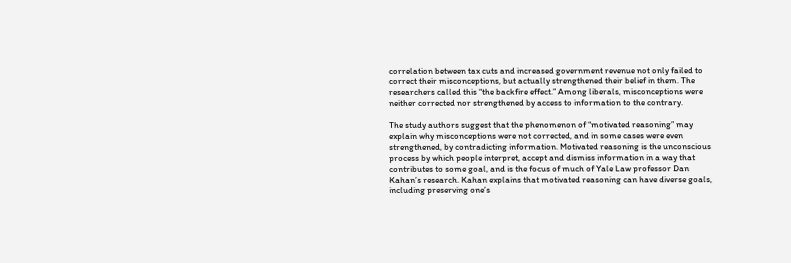correlation between tax cuts and increased government revenue not only failed to correct their misconceptions, but actually strengthened their belief in them. The researchers called this “the backfire effect.” Among liberals, misconceptions were neither corrected nor strengthened by access to information to the contrary.

The study authors suggest that the phenomenon of “motivated reasoning” may explain why misconceptions were not corrected, and in some cases were even strengthened, by contradicting information. Motivated reasoning is the unconscious process by which people interpret, accept and dismiss information in a way that contributes to some goal, and is the focus of much of Yale Law professor Dan Kahan’s research. Kahan explains that motivated reasoning can have diverse goals, including preserving one’s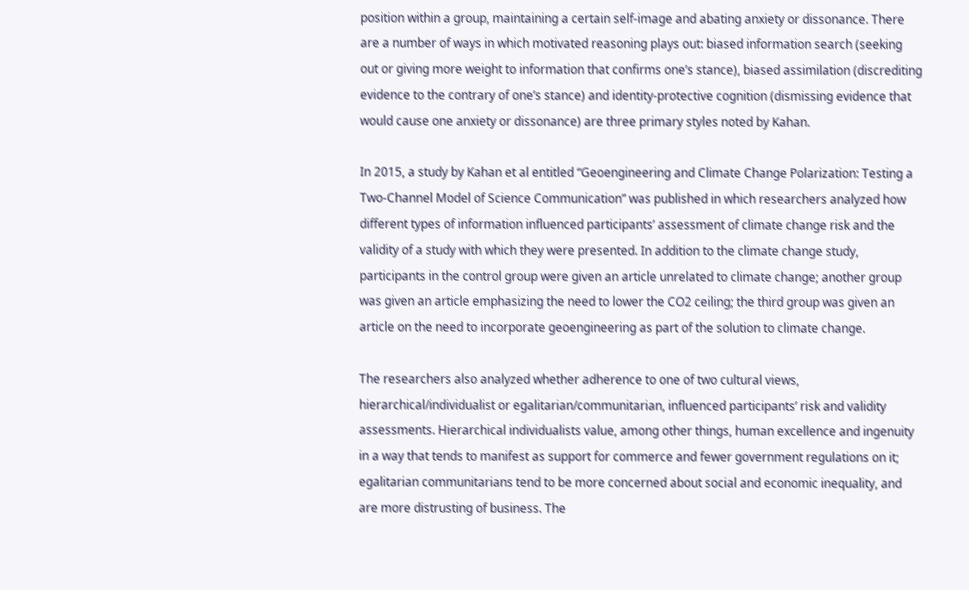position within a group, maintaining a certain self-image and abating anxiety or dissonance. There are a number of ways in which motivated reasoning plays out: biased information search (seeking out or giving more weight to information that confirms one’s stance), biased assimilation (discrediting evidence to the contrary of one’s stance) and identity-protective cognition (dismissing evidence that would cause one anxiety or dissonance) are three primary styles noted by Kahan.

In 2015, a study by Kahan et al entitled “Geoengineering and Climate Change Polarization: Testing a Two-Channel Model of Science Communication” was published in which researchers analyzed how different types of information influenced participants’ assessment of climate change risk and the validity of a study with which they were presented. In addition to the climate change study, participants in the control group were given an article unrelated to climate change; another group was given an article emphasizing the need to lower the CO2 ceiling; the third group was given an article on the need to incorporate geoengineering as part of the solution to climate change.

The researchers also analyzed whether adherence to one of two cultural views, hierarchical/individualist or egalitarian/communitarian, influenced participants’ risk and validity assessments. Hierarchical individualists value, among other things, human excellence and ingenuity in a way that tends to manifest as support for commerce and fewer government regulations on it; egalitarian communitarians tend to be more concerned about social and economic inequality, and are more distrusting of business. The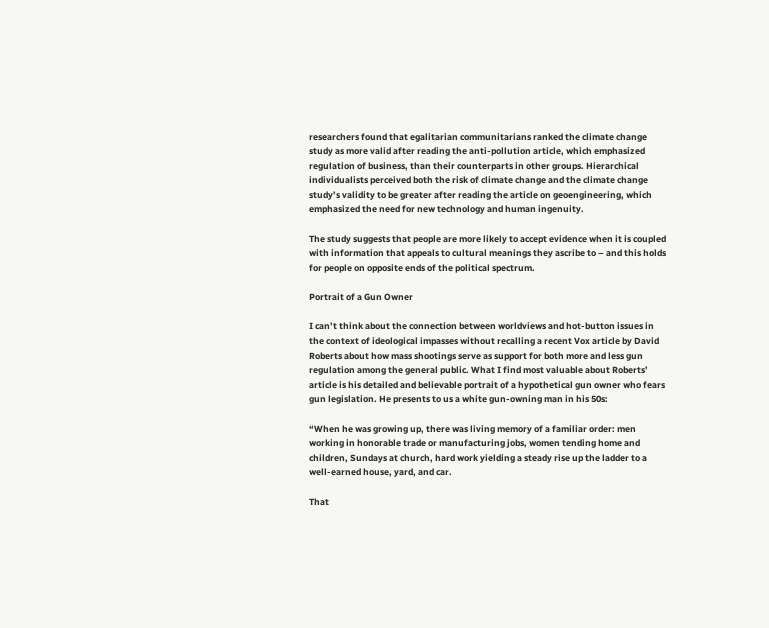researchers found that egalitarian communitarians ranked the climate change study as more valid after reading the anti-pollution article, which emphasized regulation of business, than their counterparts in other groups. Hierarchical individualists perceived both the risk of climate change and the climate change study’s validity to be greater after reading the article on geoengineering, which emphasized the need for new technology and human ingenuity.

The study suggests that people are more likely to accept evidence when it is coupled with information that appeals to cultural meanings they ascribe to – and this holds for people on opposite ends of the political spectrum.

Portrait of a Gun Owner

I can’t think about the connection between worldviews and hot-button issues in the context of ideological impasses without recalling a recent Vox article by David Roberts about how mass shootings serve as support for both more and less gun regulation among the general public. What I find most valuable about Roberts’ article is his detailed and believable portrait of a hypothetical gun owner who fears gun legislation. He presents to us a white gun-owning man in his 50s:

“When he was growing up, there was living memory of a familiar order: men working in honorable trade or manufacturing jobs, women tending home and children, Sundays at church, hard work yielding a steady rise up the ladder to a well-earned house, yard, and car.

That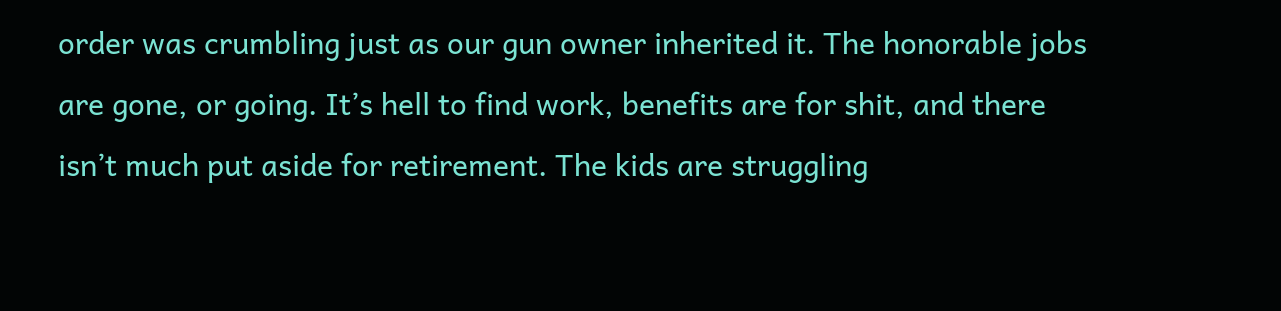order was crumbling just as our gun owner inherited it. The honorable jobs are gone, or going. It’s hell to find work, benefits are for shit, and there isn’t much put aside for retirement. The kids are struggling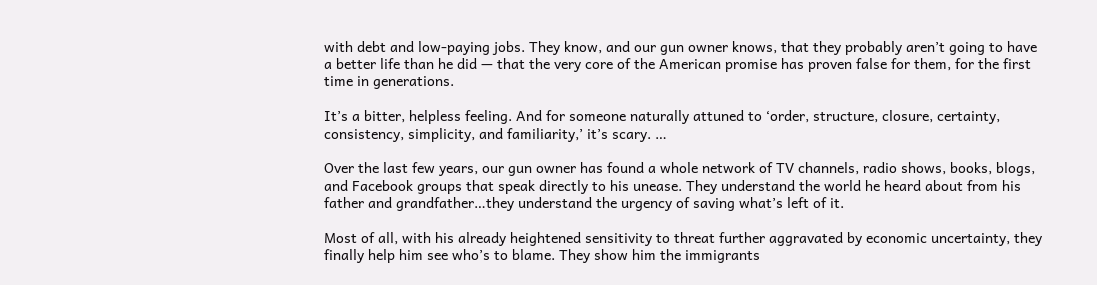with debt and low-paying jobs. They know, and our gun owner knows, that they probably aren’t going to have a better life than he did — that the very core of the American promise has proven false for them, for the first time in generations.

It’s a bitter, helpless feeling. And for someone naturally attuned to ‘order, structure, closure, certainty, consistency, simplicity, and familiarity,’ it’s scary. …

Over the last few years, our gun owner has found a whole network of TV channels, radio shows, books, blogs, and Facebook groups that speak directly to his unease. They understand the world he heard about from his father and grandfather…they understand the urgency of saving what’s left of it.

Most of all, with his already heightened sensitivity to threat further aggravated by economic uncertainty, they finally help him see who’s to blame. They show him the immigrants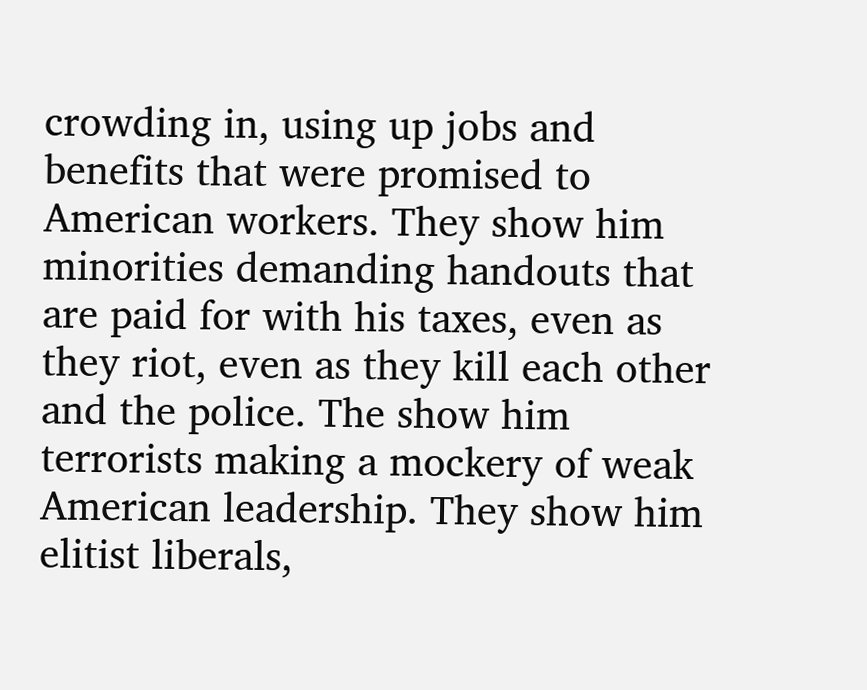crowding in, using up jobs and benefits that were promised to American workers. They show him minorities demanding handouts that are paid for with his taxes, even as they riot, even as they kill each other and the police. The show him terrorists making a mockery of weak American leadership. They show him elitist liberals,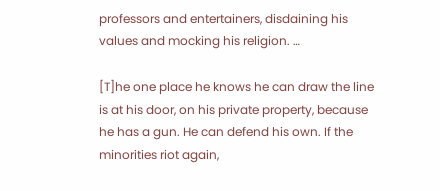professors and entertainers, disdaining his values and mocking his religion. …

[T]he one place he knows he can draw the line is at his door, on his private property, because he has a gun. He can defend his own. If the minorities riot again,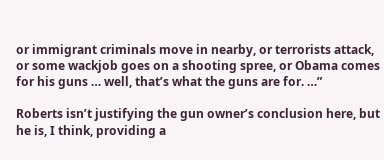or immigrant criminals move in nearby, or terrorists attack, or some wackjob goes on a shooting spree, or Obama comes for his guns … well, that’s what the guns are for. …”

Roberts isn’t justifying the gun owner’s conclusion here, but he is, I think, providing a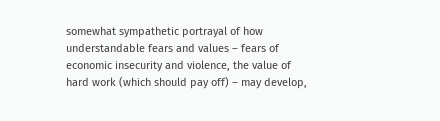somewhat sympathetic portrayal of how understandable fears and values – fears of economic insecurity and violence, the value of hard work (which should pay off) – may develop,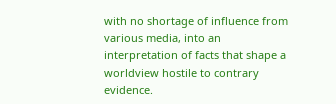with no shortage of influence from various media, into an interpretation of facts that shape a worldview hostile to contrary evidence.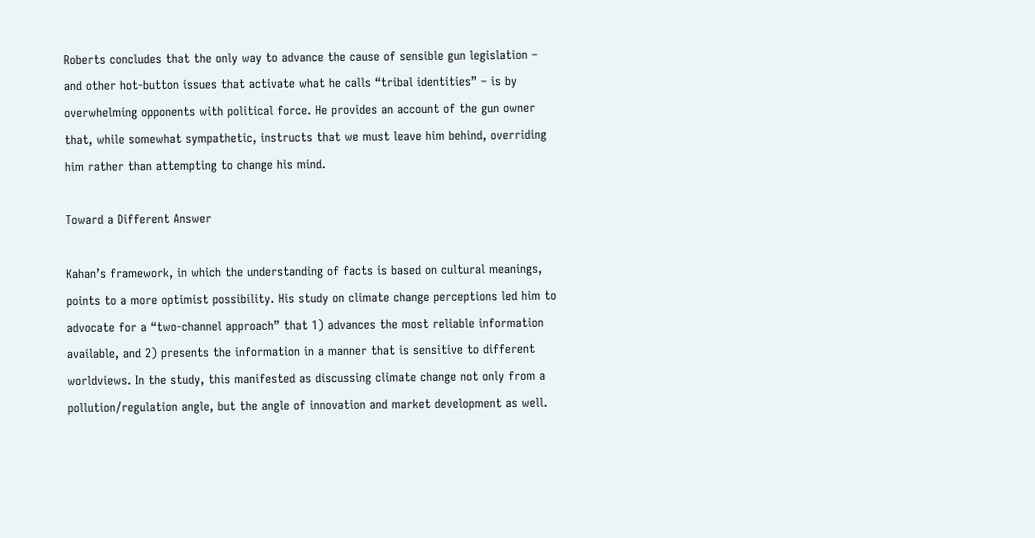Roberts concludes that the only way to advance the cause of sensible gun legislation – and other hot-button issues that activate what he calls “tribal identities” – is by overwhelming opponents with political force. He provides an account of the gun owner that, while somewhat sympathetic, instructs that we must leave him behind, overriding him rather than attempting to change his mind.

Toward a Different Answer

Kahan’s framework, in which the understanding of facts is based on cultural meanings, points to a more optimist possibility. His study on climate change perceptions led him to advocate for a “two-channel approach” that 1) advances the most reliable information available, and 2) presents the information in a manner that is sensitive to different worldviews. In the study, this manifested as discussing climate change not only from a pollution/regulation angle, but the angle of innovation and market development as well.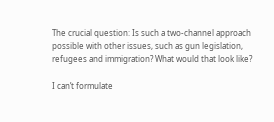The crucial question: Is such a two-channel approach possible with other issues, such as gun legislation, refugees and immigration? What would that look like?

I can’t formulate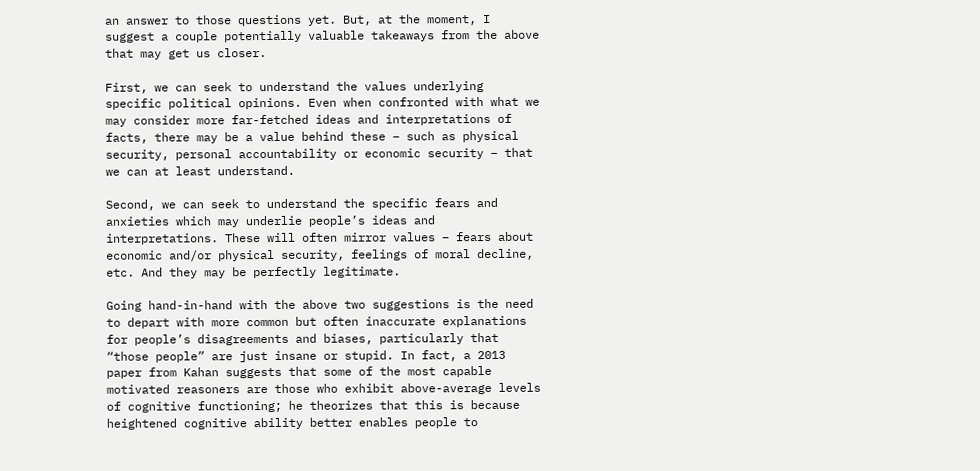an answer to those questions yet. But, at the moment, I suggest a couple potentially valuable takeaways from the above that may get us closer.

First, we can seek to understand the values underlying specific political opinions. Even when confronted with what we may consider more far-fetched ideas and interpretations of facts, there may be a value behind these – such as physical security, personal accountability or economic security – that we can at least understand.

Second, we can seek to understand the specific fears and anxieties which may underlie people’s ideas and interpretations. These will often mirror values – fears about economic and/or physical security, feelings of moral decline, etc. And they may be perfectly legitimate.

Going hand-in-hand with the above two suggestions is the need to depart with more common but often inaccurate explanations for people’s disagreements and biases, particularly that “those people” are just insane or stupid. In fact, a 2013 paper from Kahan suggests that some of the most capable motivated reasoners are those who exhibit above-average levels of cognitive functioning; he theorizes that this is because heightened cognitive ability better enables people to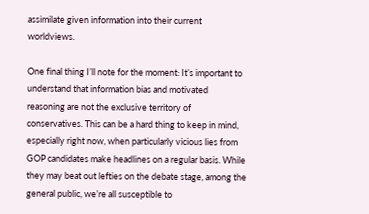assimilate given information into their current worldviews.

One final thing I’ll note for the moment: It’s important to understand that information bias and motivated reasoning are not the exclusive territory of conservatives. This can be a hard thing to keep in mind, especially right now, when particularly vicious lies from GOP candidates make headlines on a regular basis. While they may beat out lefties on the debate stage, among the general public, we’re all susceptible to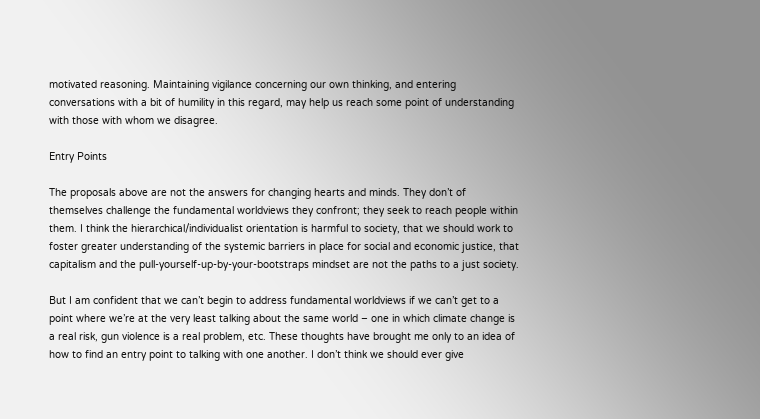motivated reasoning. Maintaining vigilance concerning our own thinking, and entering conversations with a bit of humility in this regard, may help us reach some point of understanding with those with whom we disagree.

Entry Points

The proposals above are not the answers for changing hearts and minds. They don’t of themselves challenge the fundamental worldviews they confront; they seek to reach people within them. I think the hierarchical/individualist orientation is harmful to society, that we should work to foster greater understanding of the systemic barriers in place for social and economic justice, that capitalism and the pull-yourself-up-by-your-bootstraps mindset are not the paths to a just society.

But I am confident that we can’t begin to address fundamental worldviews if we can’t get to a point where we’re at the very least talking about the same world – one in which climate change is a real risk, gun violence is a real problem, etc. These thoughts have brought me only to an idea of how to find an entry point to talking with one another. I don’t think we should ever give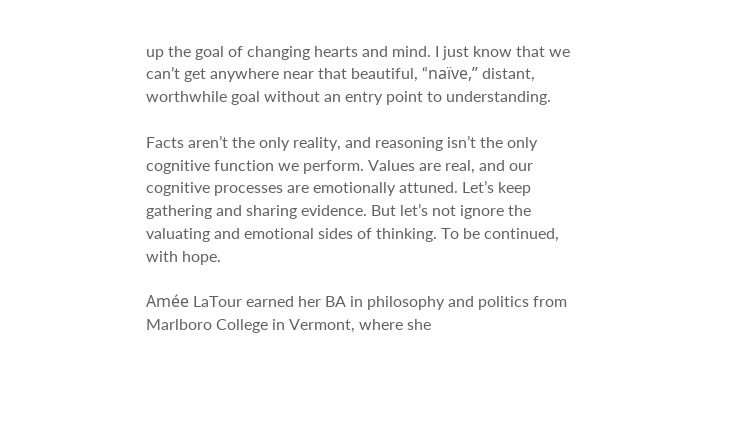up the goal of changing hearts and mind. I just know that we can’t get anywhere near that beautiful, “naïve,” distant, worthwhile goal without an entry point to understanding.

Facts aren’t the only reality, and reasoning isn’t the only cognitive function we perform. Values are real, and our cognitive processes are emotionally attuned. Let’s keep gathering and sharing evidence. But let’s not ignore the valuating and emotional sides of thinking. To be continued, with hope.

Amée LaTour earned her BA in philosophy and politics from Marlboro College in Vermont, where she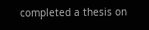completed a thesis on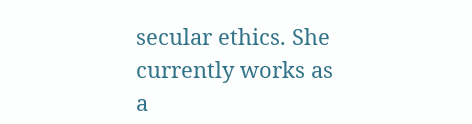secular ethics. She currently works as a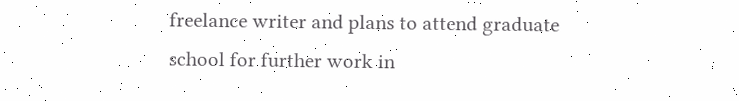freelance writer and plans to attend graduate school for further work in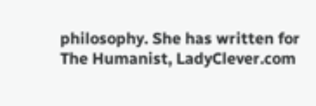philosophy. She has written for The Humanist, LadyClever.com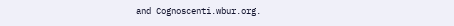and Cognoscenti.wbur.org.